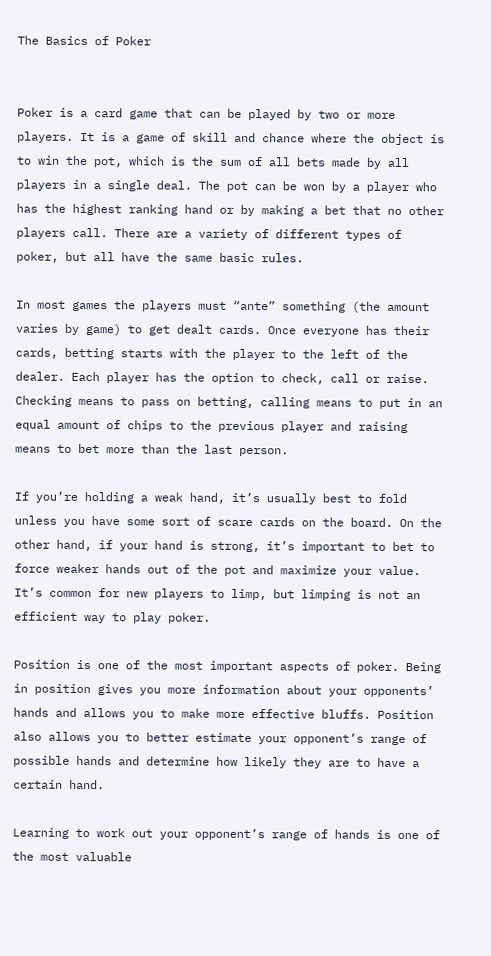The Basics of Poker


Poker is a card game that can be played by two or more players. It is a game of skill and chance where the object is to win the pot, which is the sum of all bets made by all players in a single deal. The pot can be won by a player who has the highest ranking hand or by making a bet that no other players call. There are a variety of different types of poker, but all have the same basic rules.

In most games the players must “ante” something (the amount varies by game) to get dealt cards. Once everyone has their cards, betting starts with the player to the left of the dealer. Each player has the option to check, call or raise. Checking means to pass on betting, calling means to put in an equal amount of chips to the previous player and raising means to bet more than the last person.

If you’re holding a weak hand, it’s usually best to fold unless you have some sort of scare cards on the board. On the other hand, if your hand is strong, it’s important to bet to force weaker hands out of the pot and maximize your value. It’s common for new players to limp, but limping is not an efficient way to play poker.

Position is one of the most important aspects of poker. Being in position gives you more information about your opponents’ hands and allows you to make more effective bluffs. Position also allows you to better estimate your opponent’s range of possible hands and determine how likely they are to have a certain hand.

Learning to work out your opponent’s range of hands is one of the most valuable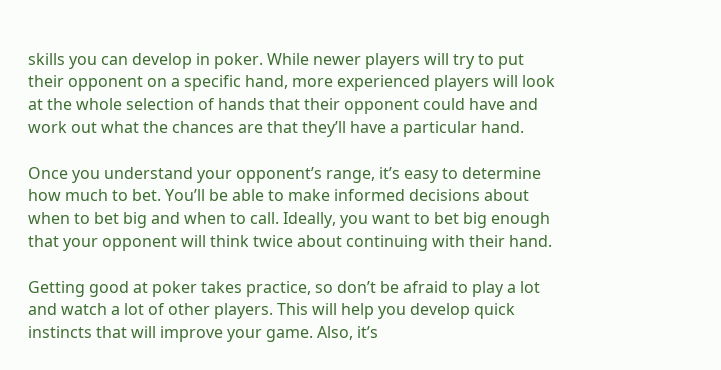skills you can develop in poker. While newer players will try to put their opponent on a specific hand, more experienced players will look at the whole selection of hands that their opponent could have and work out what the chances are that they’ll have a particular hand.

Once you understand your opponent’s range, it’s easy to determine how much to bet. You’ll be able to make informed decisions about when to bet big and when to call. Ideally, you want to bet big enough that your opponent will think twice about continuing with their hand.

Getting good at poker takes practice, so don’t be afraid to play a lot and watch a lot of other players. This will help you develop quick instincts that will improve your game. Also, it’s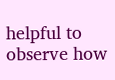helpful to observe how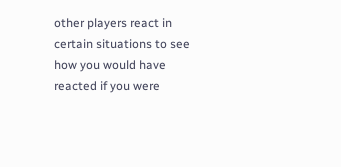other players react in certain situations to see how you would have reacted if you were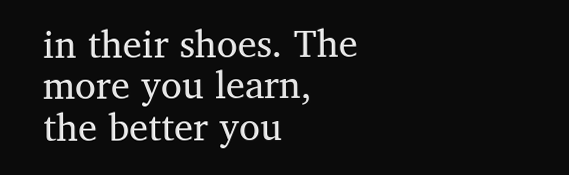in their shoes. The more you learn, the better you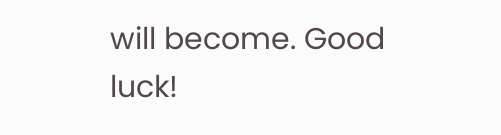will become. Good luck!